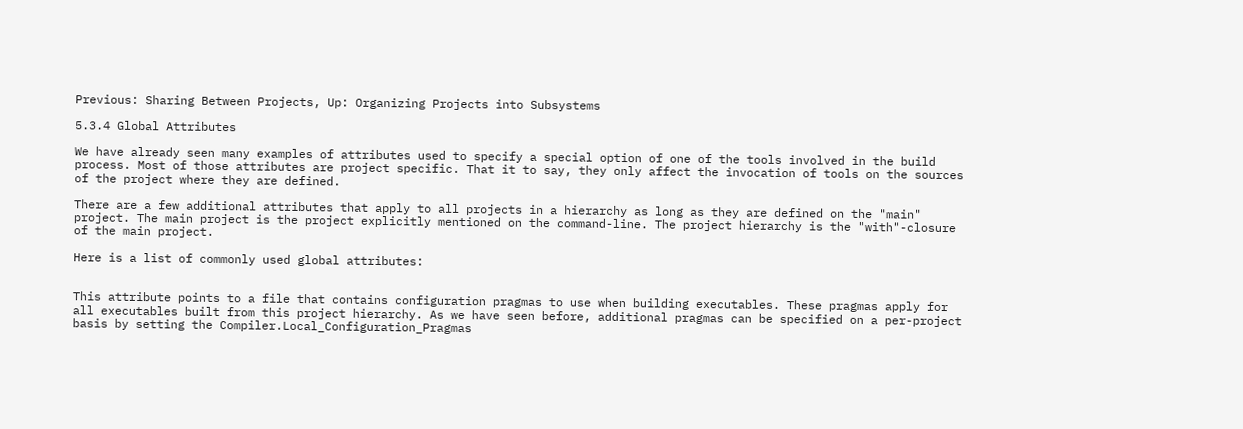Previous: Sharing Between Projects, Up: Organizing Projects into Subsystems

5.3.4 Global Attributes

We have already seen many examples of attributes used to specify a special option of one of the tools involved in the build process. Most of those attributes are project specific. That it to say, they only affect the invocation of tools on the sources of the project where they are defined.

There are a few additional attributes that apply to all projects in a hierarchy as long as they are defined on the "main" project. The main project is the project explicitly mentioned on the command-line. The project hierarchy is the "with"-closure of the main project.

Here is a list of commonly used global attributes:


This attribute points to a file that contains configuration pragmas to use when building executables. These pragmas apply for all executables built from this project hierarchy. As we have seen before, additional pragmas can be specified on a per-project basis by setting the Compiler.Local_Configuration_Pragmas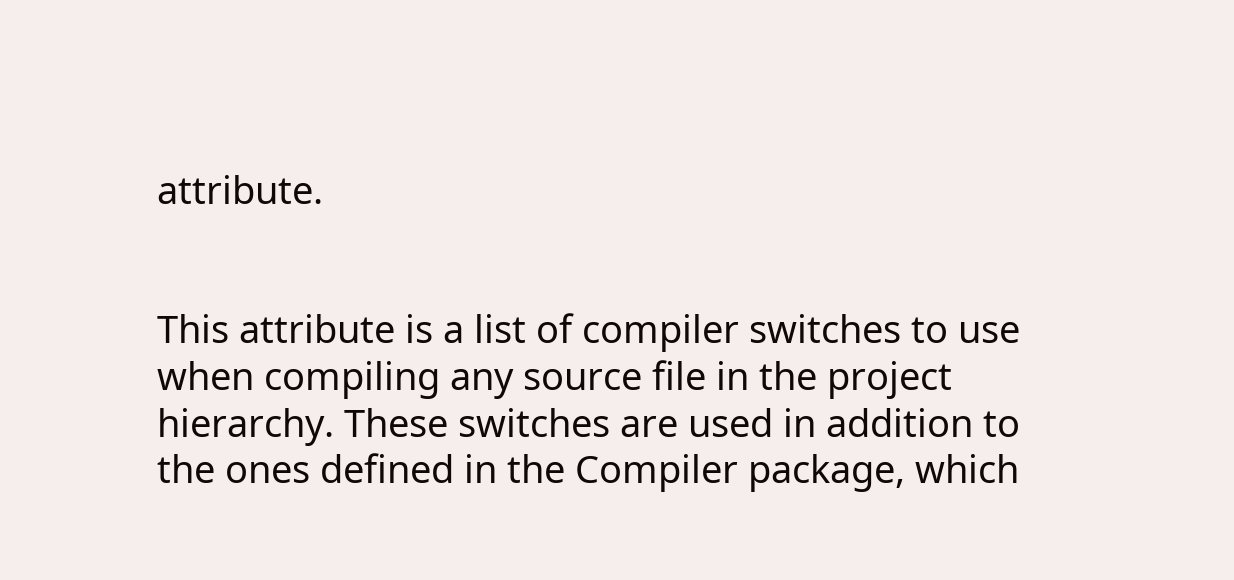attribute.


This attribute is a list of compiler switches to use when compiling any source file in the project hierarchy. These switches are used in addition to the ones defined in the Compiler package, which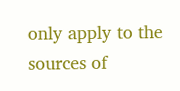only apply to the sources of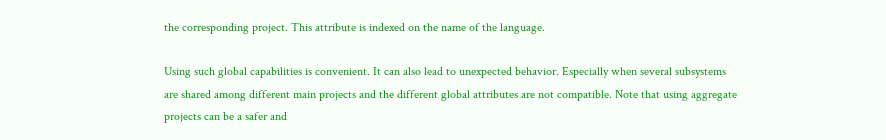the corresponding project. This attribute is indexed on the name of the language.

Using such global capabilities is convenient. It can also lead to unexpected behavior. Especially when several subsystems are shared among different main projects and the different global attributes are not compatible. Note that using aggregate projects can be a safer and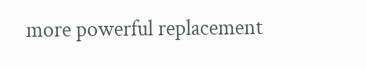more powerful replacement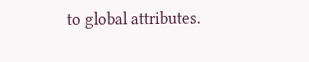to global attributes.